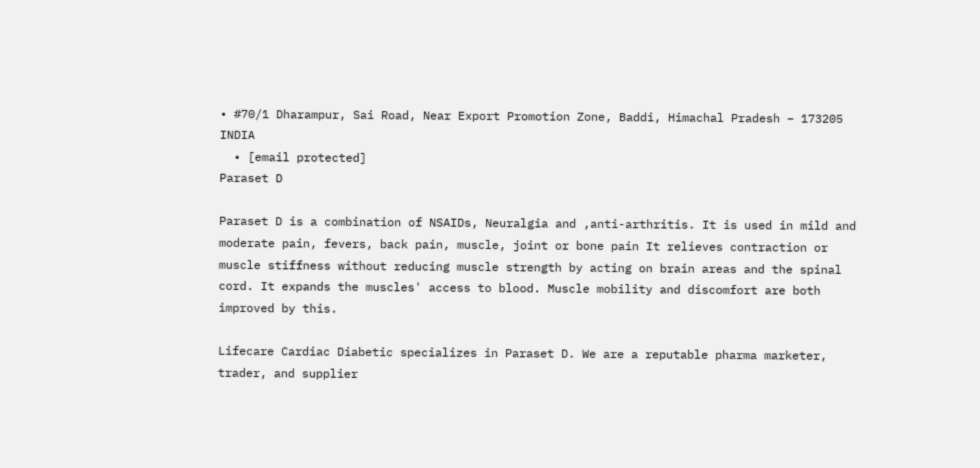• #70/1 Dharampur, Sai Road, Near Export Promotion Zone, Baddi, Himachal Pradesh – 173205 INDIA
  • [email protected]
Paraset D

Paraset D is a combination of NSAIDs, Neuralgia and ,anti-arthritis. It is used in mild and moderate pain, fevers, back pain, muscle, joint or bone pain It relieves contraction or muscle stiffness without reducing muscle strength by acting on brain areas and the spinal cord. It expands the muscles' access to blood. Muscle mobility and discomfort are both improved by this.

Lifecare Cardiac Diabetic specializes in Paraset D. We are a reputable pharma marketer, trader, and supplier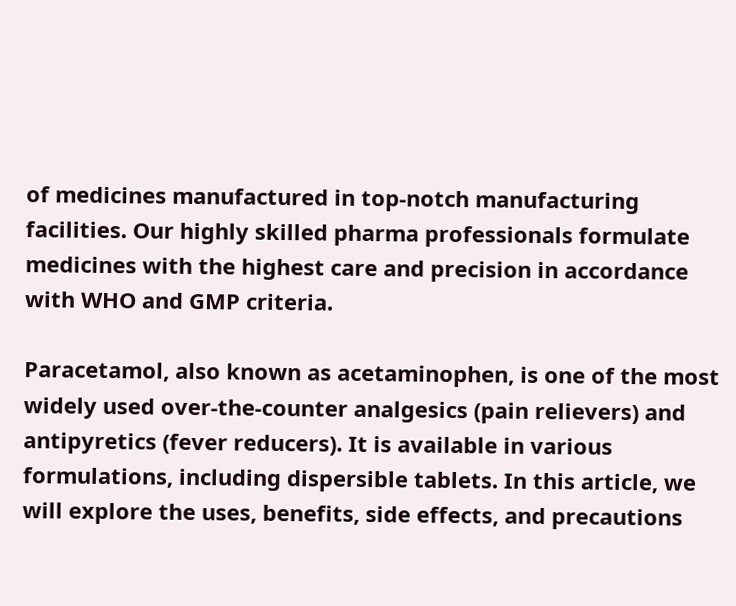of medicines manufactured in top-notch manufacturing facilities. Our highly skilled pharma professionals formulate medicines with the highest care and precision in accordance with WHO and GMP criteria.

Paracetamol, also known as acetaminophen, is one of the most widely used over-the-counter analgesics (pain relievers) and antipyretics (fever reducers). It is available in various formulations, including dispersible tablets. In this article, we will explore the uses, benefits, side effects, and precautions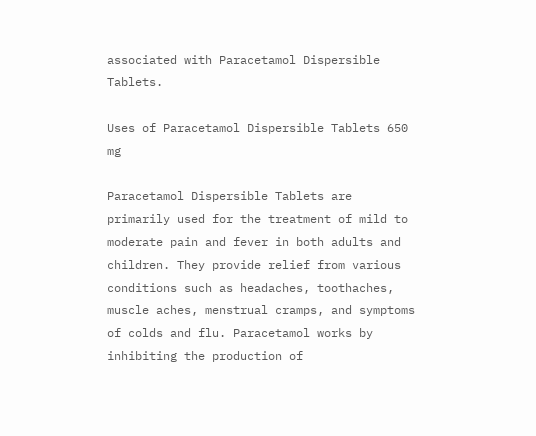associated with Paracetamol Dispersible Tablets.

Uses of Paracetamol Dispersible Tablets 650 mg

Paracetamol Dispersible Tablets are primarily used for the treatment of mild to moderate pain and fever in both adults and children. They provide relief from various conditions such as headaches, toothaches, muscle aches, menstrual cramps, and symptoms of colds and flu. Paracetamol works by inhibiting the production of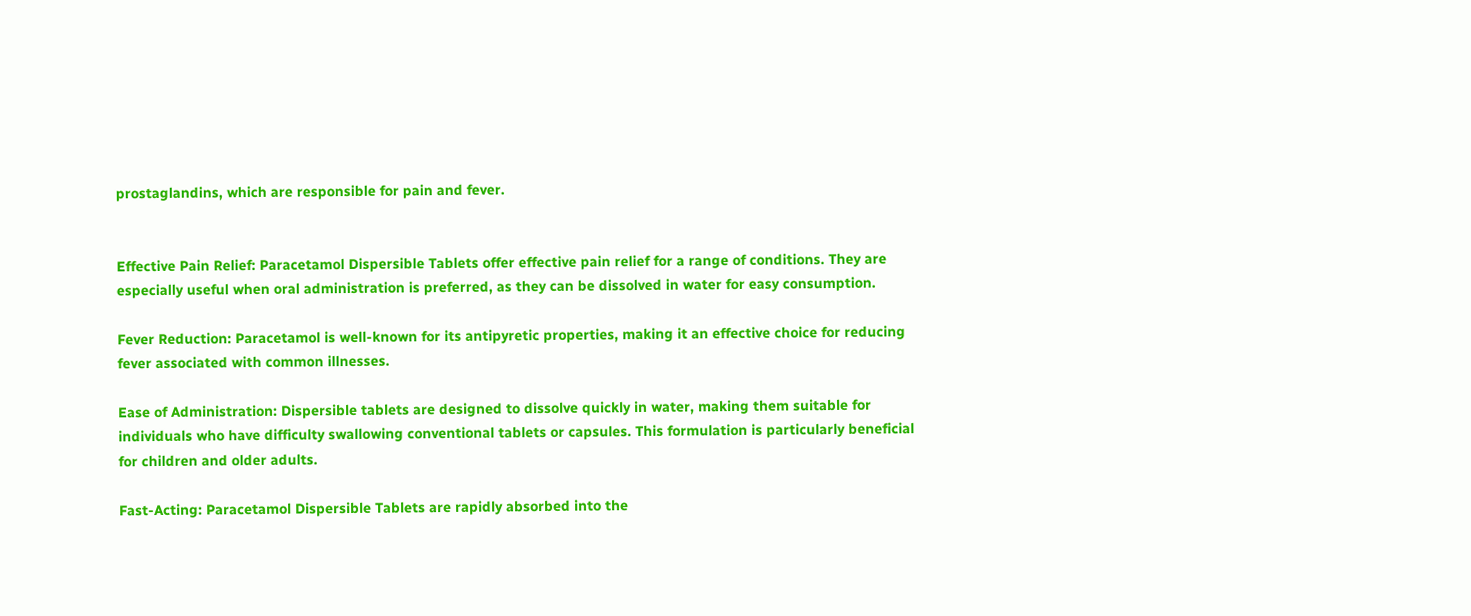prostaglandins, which are responsible for pain and fever.


Effective Pain Relief: Paracetamol Dispersible Tablets offer effective pain relief for a range of conditions. They are especially useful when oral administration is preferred, as they can be dissolved in water for easy consumption.

Fever Reduction: Paracetamol is well-known for its antipyretic properties, making it an effective choice for reducing fever associated with common illnesses.

Ease of Administration: Dispersible tablets are designed to dissolve quickly in water, making them suitable for individuals who have difficulty swallowing conventional tablets or capsules. This formulation is particularly beneficial for children and older adults.

Fast-Acting: Paracetamol Dispersible Tablets are rapidly absorbed into the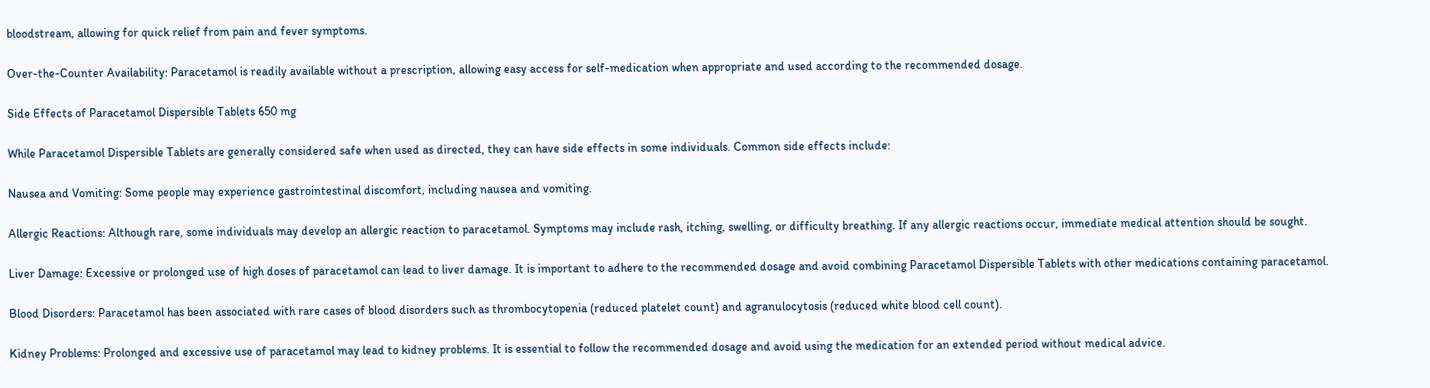bloodstream, allowing for quick relief from pain and fever symptoms.

Over-the-Counter Availability: Paracetamol is readily available without a prescription, allowing easy access for self-medication when appropriate and used according to the recommended dosage.

Side Effects of Paracetamol Dispersible Tablets 650 mg

While Paracetamol Dispersible Tablets are generally considered safe when used as directed, they can have side effects in some individuals. Common side effects include:

Nausea and Vomiting: Some people may experience gastrointestinal discomfort, including nausea and vomiting.

Allergic Reactions: Although rare, some individuals may develop an allergic reaction to paracetamol. Symptoms may include rash, itching, swelling, or difficulty breathing. If any allergic reactions occur, immediate medical attention should be sought.

Liver Damage: Excessive or prolonged use of high doses of paracetamol can lead to liver damage. It is important to adhere to the recommended dosage and avoid combining Paracetamol Dispersible Tablets with other medications containing paracetamol.

Blood Disorders: Paracetamol has been associated with rare cases of blood disorders such as thrombocytopenia (reduced platelet count) and agranulocytosis (reduced white blood cell count).

Kidney Problems: Prolonged and excessive use of paracetamol may lead to kidney problems. It is essential to follow the recommended dosage and avoid using the medication for an extended period without medical advice.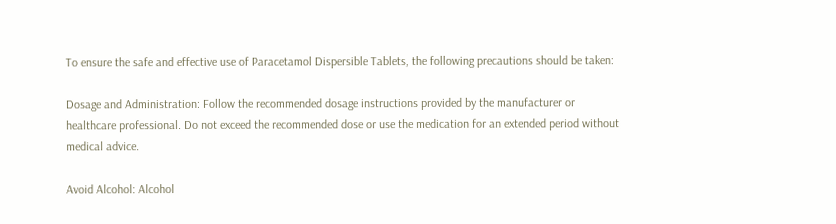To ensure the safe and effective use of Paracetamol Dispersible Tablets, the following precautions should be taken:

Dosage and Administration: Follow the recommended dosage instructions provided by the manufacturer or healthcare professional. Do not exceed the recommended dose or use the medication for an extended period without medical advice.

Avoid Alcohol: Alcohol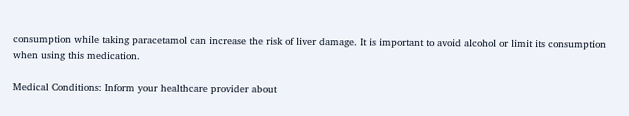consumption while taking paracetamol can increase the risk of liver damage. It is important to avoid alcohol or limit its consumption when using this medication.

Medical Conditions: Inform your healthcare provider about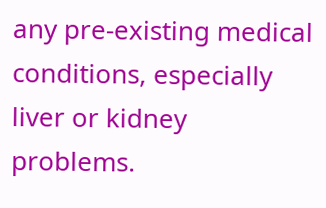any pre-existing medical conditions, especially liver or kidney problems.